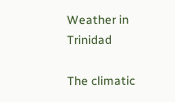Weather in Trinidad

The climatic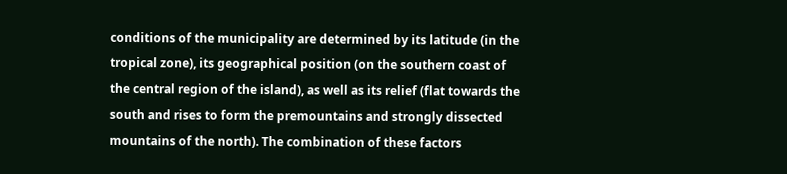conditions of the municipality are determined by its latitude (in the tropical zone), its geographical position (on the southern coast of the central region of the island), as well as its relief (flat towards the south and rises to form the premountains and strongly dissected mountains of the north). The combination of these factors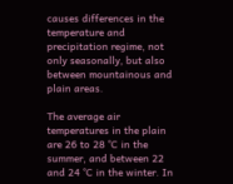causes differences in the temperature and precipitation regime, not only seasonally, but also between mountainous and plain areas.

The average air temperatures in the plain are 26 to 28 °C in the summer, and between 22 and 24 °C in the winter. In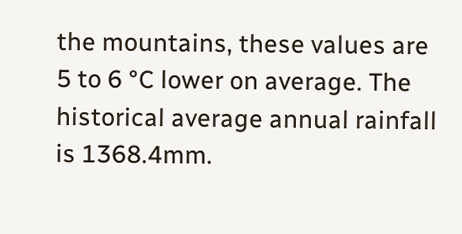the mountains, these values are 5 to 6 °C lower on average. The historical average annual rainfall is 1368.4mm.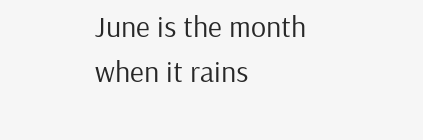June is the month when it rains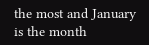the most and January is the month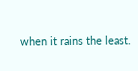when it rains the least.